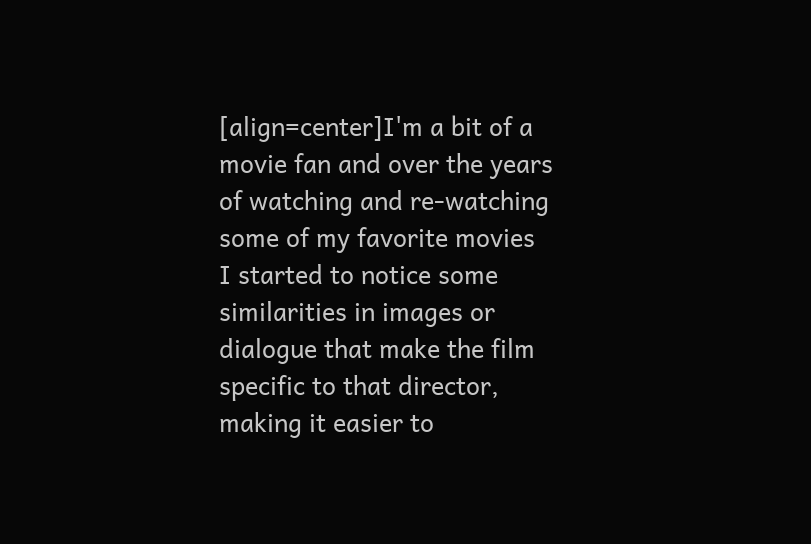[align=center]I'm a bit of a movie fan and over the years of watching and re-watching some of my favorite movies I started to notice some similarities in images or dialogue that make the film specific to that director, making it easier to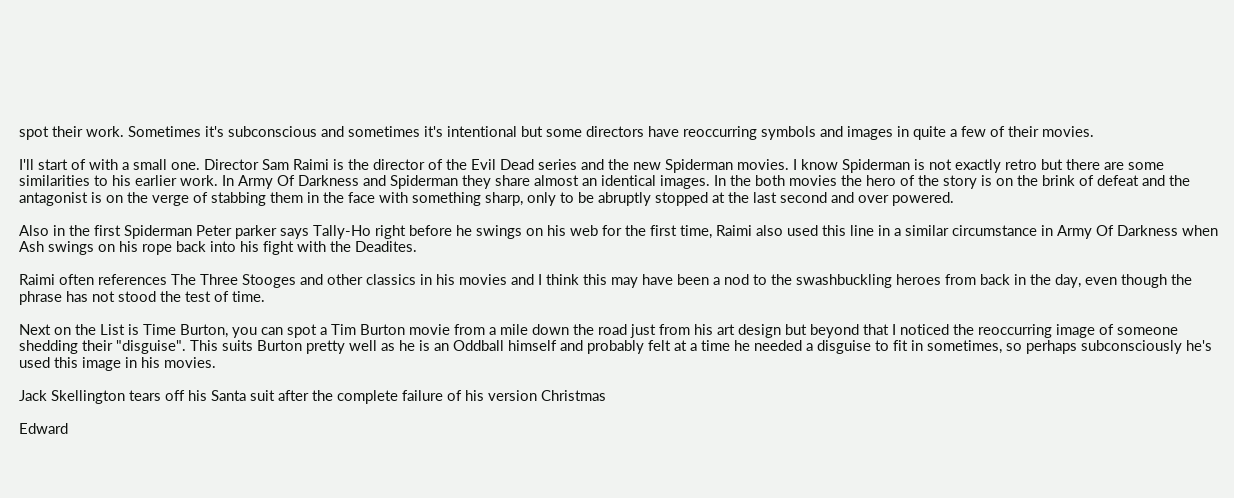spot their work. Sometimes it's subconscious and sometimes it's intentional but some directors have reoccurring symbols and images in quite a few of their movies.

I'll start of with a small one. Director Sam Raimi is the director of the Evil Dead series and the new Spiderman movies. I know Spiderman is not exactly retro but there are some similarities to his earlier work. In Army Of Darkness and Spiderman they share almost an identical images. In the both movies the hero of the story is on the brink of defeat and the antagonist is on the verge of stabbing them in the face with something sharp, only to be abruptly stopped at the last second and over powered.

Also in the first Spiderman Peter parker says Tally-Ho right before he swings on his web for the first time, Raimi also used this line in a similar circumstance in Army Of Darkness when Ash swings on his rope back into his fight with the Deadites.

Raimi often references The Three Stooges and other classics in his movies and I think this may have been a nod to the swashbuckling heroes from back in the day, even though the phrase has not stood the test of time.

Next on the List is Time Burton, you can spot a Tim Burton movie from a mile down the road just from his art design but beyond that I noticed the reoccurring image of someone shedding their "disguise". This suits Burton pretty well as he is an Oddball himself and probably felt at a time he needed a disguise to fit in sometimes, so perhaps subconsciously he's used this image in his movies.

Jack Skellington tears off his Santa suit after the complete failure of his version Christmas

Edward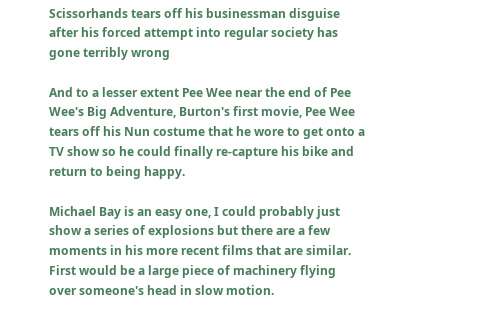Scissorhands tears off his businessman disguise after his forced attempt into regular society has gone terribly wrong

And to a lesser extent Pee Wee near the end of Pee Wee's Big Adventure, Burton's first movie, Pee Wee tears off his Nun costume that he wore to get onto a TV show so he could finally re-capture his bike and return to being happy.

Michael Bay is an easy one, I could probably just show a series of explosions but there are a few moments in his more recent films that are similar. First would be a large piece of machinery flying over someone's head in slow motion.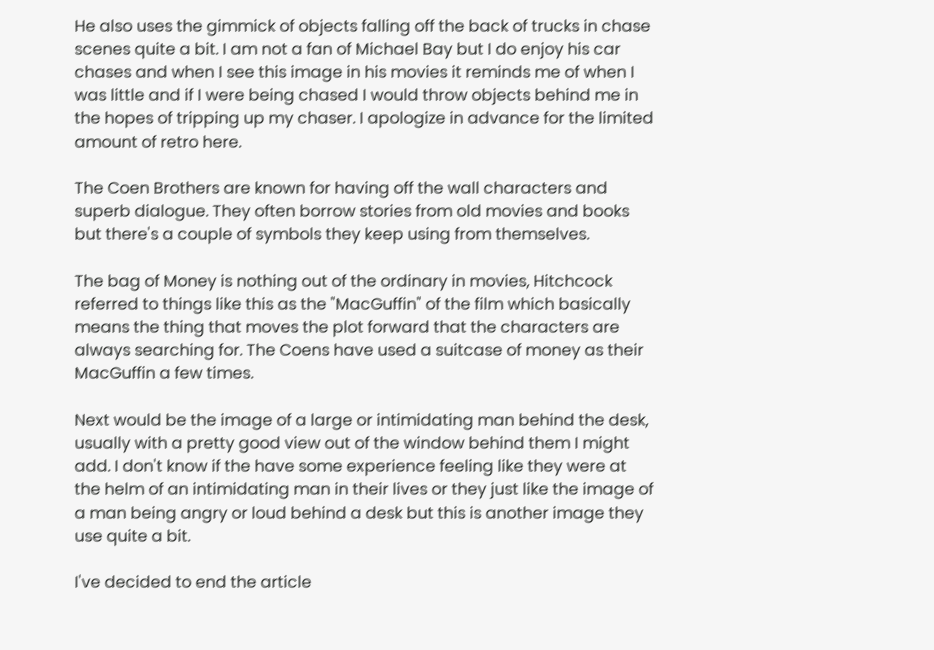He also uses the gimmick of objects falling off the back of trucks in chase scenes quite a bit. I am not a fan of Michael Bay but I do enjoy his car chases and when I see this image in his movies it reminds me of when I was little and if I were being chased I would throw objects behind me in the hopes of tripping up my chaser. I apologize in advance for the limited amount of retro here.

The Coen Brothers are known for having off the wall characters and superb dialogue. They often borrow stories from old movies and books but there's a couple of symbols they keep using from themselves.

The bag of Money is nothing out of the ordinary in movies, Hitchcock referred to things like this as the "MacGuffin" of the film which basically means the thing that moves the plot forward that the characters are always searching for. The Coens have used a suitcase of money as their MacGuffin a few times.

Next would be the image of a large or intimidating man behind the desk, usually with a pretty good view out of the window behind them I might add. I don't know if the have some experience feeling like they were at the helm of an intimidating man in their lives or they just like the image of a man being angry or loud behind a desk but this is another image they use quite a bit.

I've decided to end the article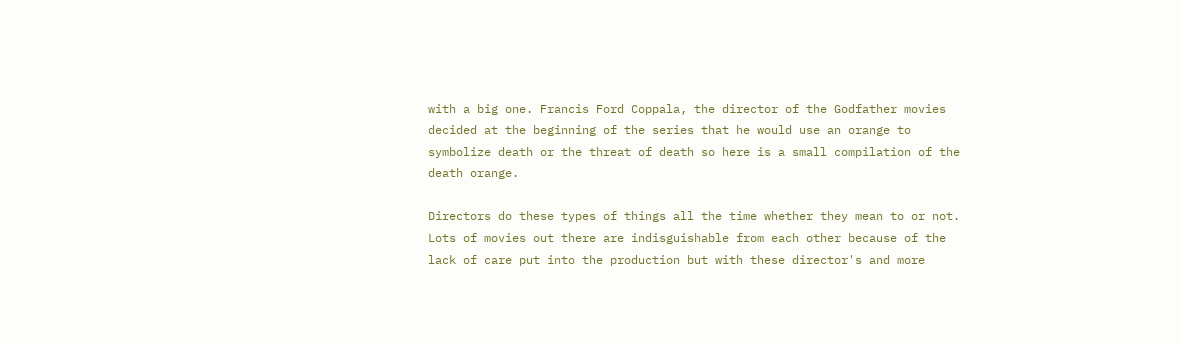with a big one. Francis Ford Coppala, the director of the Godfather movies decided at the beginning of the series that he would use an orange to symbolize death or the threat of death so here is a small compilation of the death orange.

Directors do these types of things all the time whether they mean to or not. Lots of movies out there are indisguishable from each other because of the lack of care put into the production but with these director's and more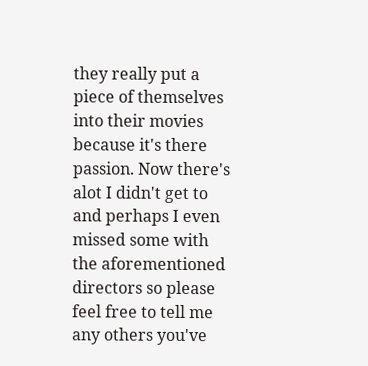they really put a piece of themselves into their movies because it's there passion. Now there's alot I didn't get to and perhaps I even missed some with the aforementioned directors so please feel free to tell me any others you've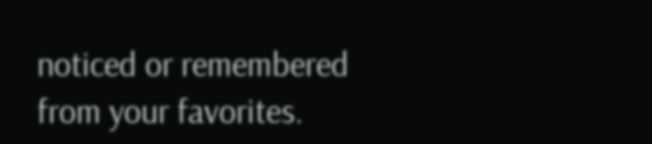noticed or remembered from your favorites.